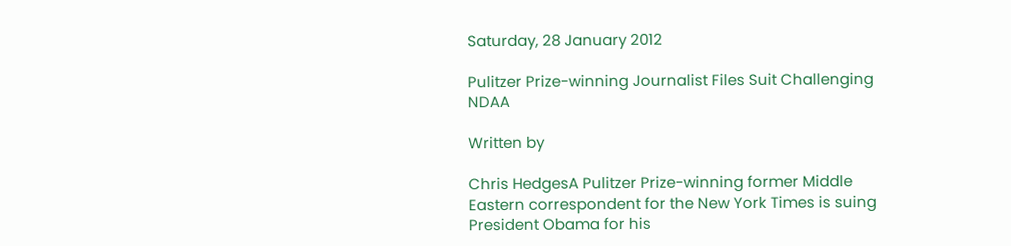Saturday, 28 January 2012

Pulitzer Prize-winning Journalist Files Suit Challenging NDAA

Written by

Chris HedgesA Pulitzer Prize-winning former Middle Eastern correspondent for the New York Times is suing President Obama for his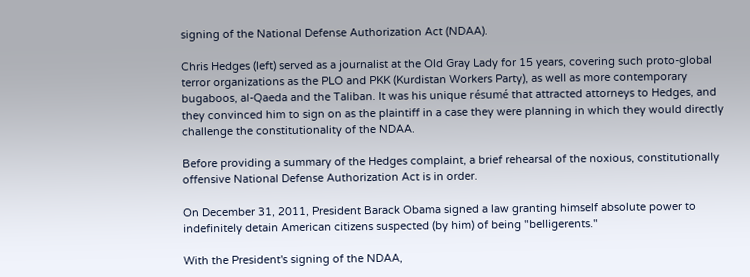signing of the National Defense Authorization Act (NDAA).

Chris Hedges (left) served as a journalist at the Old Gray Lady for 15 years, covering such proto-global terror organizations as the PLO and PKK (Kurdistan Workers Party), as well as more contemporary bugaboos, al-Qaeda and the Taliban. It was his unique résumé that attracted attorneys to Hedges, and they convinced him to sign on as the plaintiff in a case they were planning in which they would directly challenge the constitutionality of the NDAA.

Before providing a summary of the Hedges complaint, a brief rehearsal of the noxious, constitutionally offensive National Defense Authorization Act is in order.

On December 31, 2011, President Barack Obama signed a law granting himself absolute power to indefinitely detain American citizens suspected (by him) of being "belligerents."

With the President's signing of the NDAA,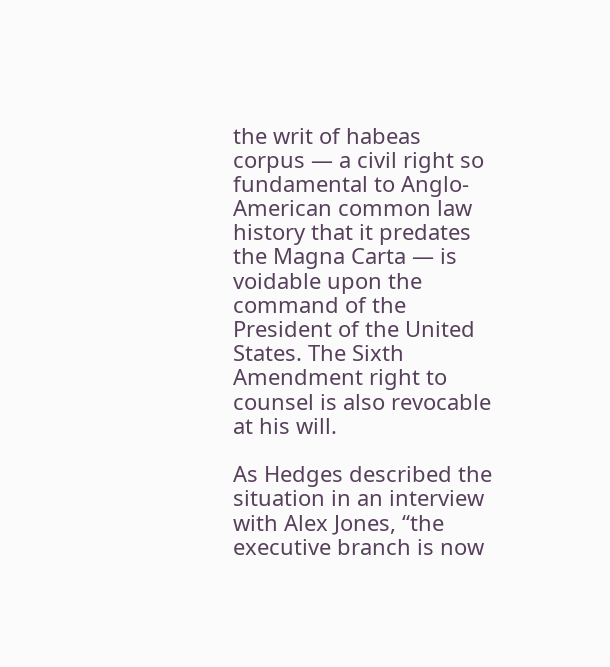the writ of habeas corpus — a civil right so fundamental to Anglo-American common law history that it predates the Magna Carta — is voidable upon the command of the President of the United States. The Sixth Amendment right to counsel is also revocable at his will.

As Hedges described the situation in an interview with Alex Jones, “the executive branch is now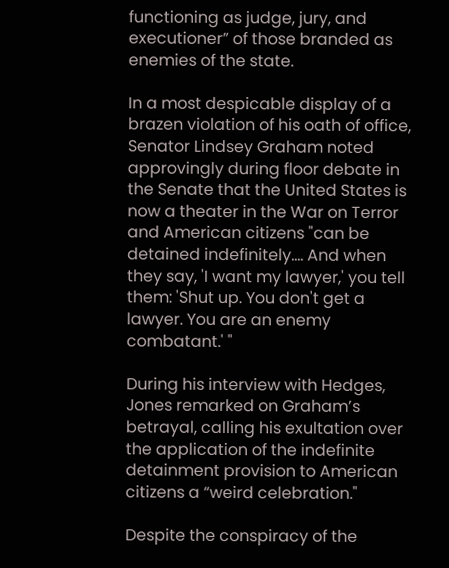functioning as judge, jury, and executioner” of those branded as enemies of the state.

In a most despicable display of a brazen violation of his oath of office, Senator Lindsey Graham noted approvingly during floor debate in the Senate that the United States is now a theater in the War on Terror and American citizens "can be detained indefinitely.... And when they say, 'I want my lawyer,' you tell them: 'Shut up. You don't get a lawyer. You are an enemy combatant.' "

During his interview with Hedges, Jones remarked on Graham’s betrayal, calling his exultation over the application of the indefinite detainment provision to American citizens a “weird celebration."

Despite the conspiracy of the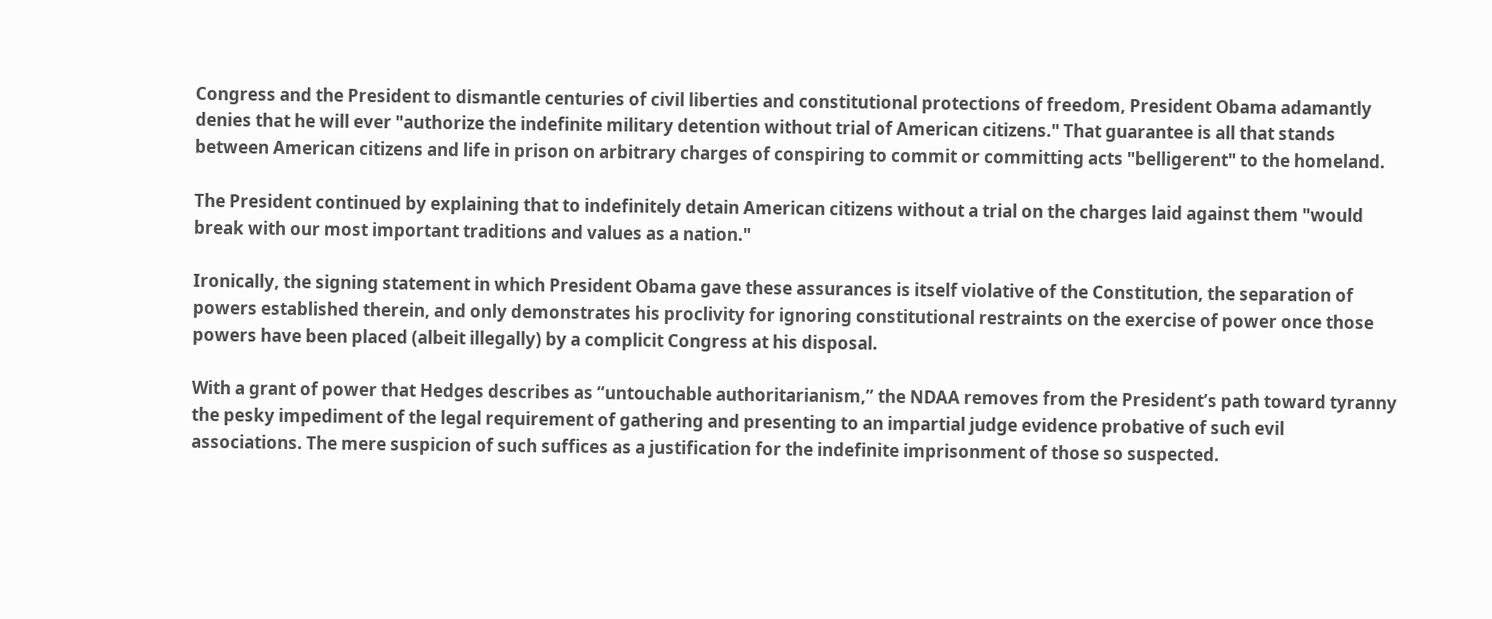Congress and the President to dismantle centuries of civil liberties and constitutional protections of freedom, President Obama adamantly denies that he will ever "authorize the indefinite military detention without trial of American citizens." That guarantee is all that stands between American citizens and life in prison on arbitrary charges of conspiring to commit or committing acts "belligerent" to the homeland.

The President continued by explaining that to indefinitely detain American citizens without a trial on the charges laid against them "would break with our most important traditions and values as a nation."

Ironically, the signing statement in which President Obama gave these assurances is itself violative of the Constitution, the separation of powers established therein, and only demonstrates his proclivity for ignoring constitutional restraints on the exercise of power once those powers have been placed (albeit illegally) by a complicit Congress at his disposal.

With a grant of power that Hedges describes as “untouchable authoritarianism,” the NDAA removes from the President’s path toward tyranny the pesky impediment of the legal requirement of gathering and presenting to an impartial judge evidence probative of such evil associations. The mere suspicion of such suffices as a justification for the indefinite imprisonment of those so suspected.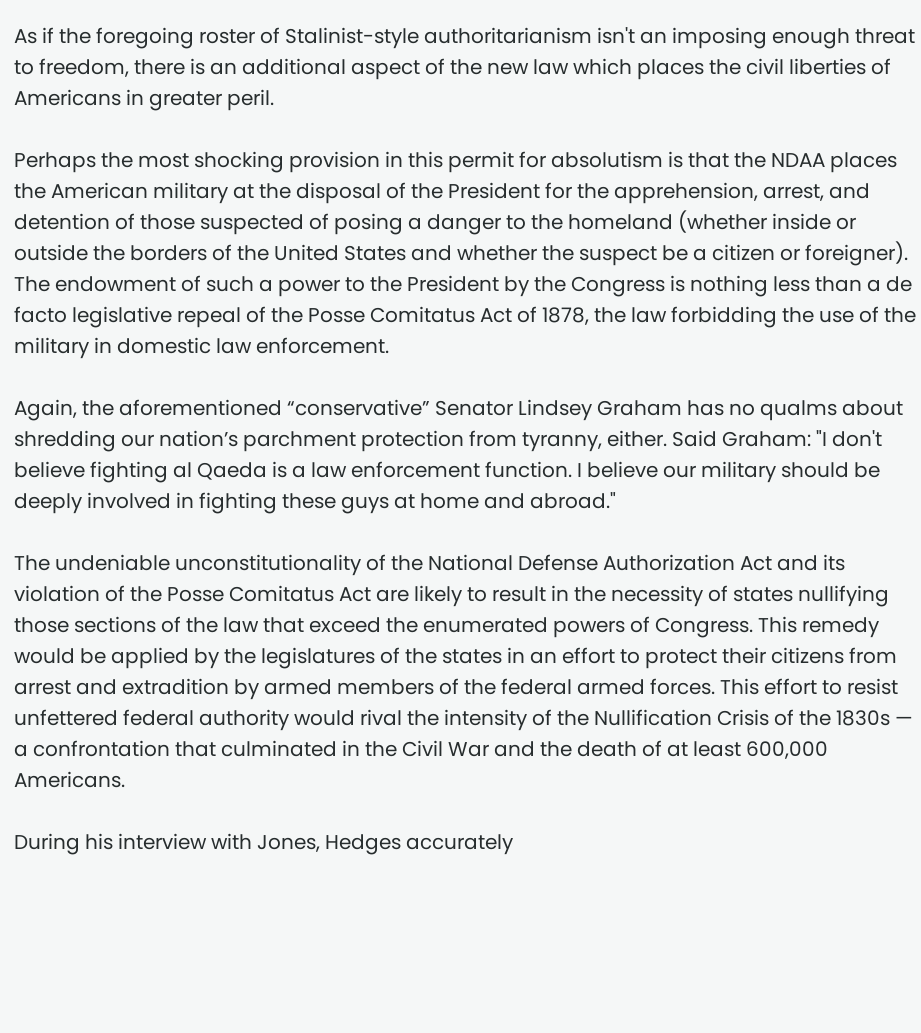As if the foregoing roster of Stalinist-style authoritarianism isn't an imposing enough threat to freedom, there is an additional aspect of the new law which places the civil liberties of Americans in greater peril.

Perhaps the most shocking provision in this permit for absolutism is that the NDAA places the American military at the disposal of the President for the apprehension, arrest, and detention of those suspected of posing a danger to the homeland (whether inside or outside the borders of the United States and whether the suspect be a citizen or foreigner). The endowment of such a power to the President by the Congress is nothing less than a de facto legislative repeal of the Posse Comitatus Act of 1878, the law forbidding the use of the military in domestic law enforcement.

Again, the aforementioned “conservative” Senator Lindsey Graham has no qualms about shredding our nation’s parchment protection from tyranny, either. Said Graham: "I don't believe fighting al Qaeda is a law enforcement function. I believe our military should be deeply involved in fighting these guys at home and abroad."

The undeniable unconstitutionality of the National Defense Authorization Act and its violation of the Posse Comitatus Act are likely to result in the necessity of states nullifying those sections of the law that exceed the enumerated powers of Congress. This remedy would be applied by the legislatures of the states in an effort to protect their citizens from arrest and extradition by armed members of the federal armed forces. This effort to resist unfettered federal authority would rival the intensity of the Nullification Crisis of the 1830s — a confrontation that culminated in the Civil War and the death of at least 600,000 Americans.

During his interview with Jones, Hedges accurately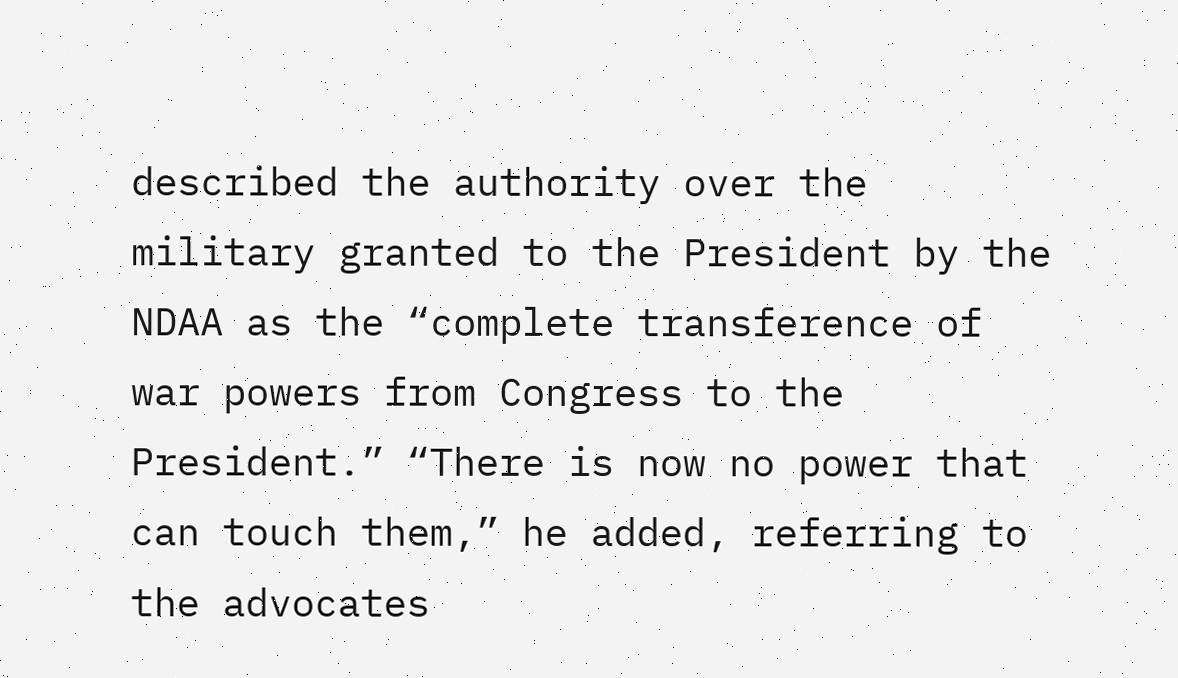described the authority over the military granted to the President by the NDAA as the “complete transference of war powers from Congress to the President.” “There is now no power that can touch them,” he added, referring to the advocates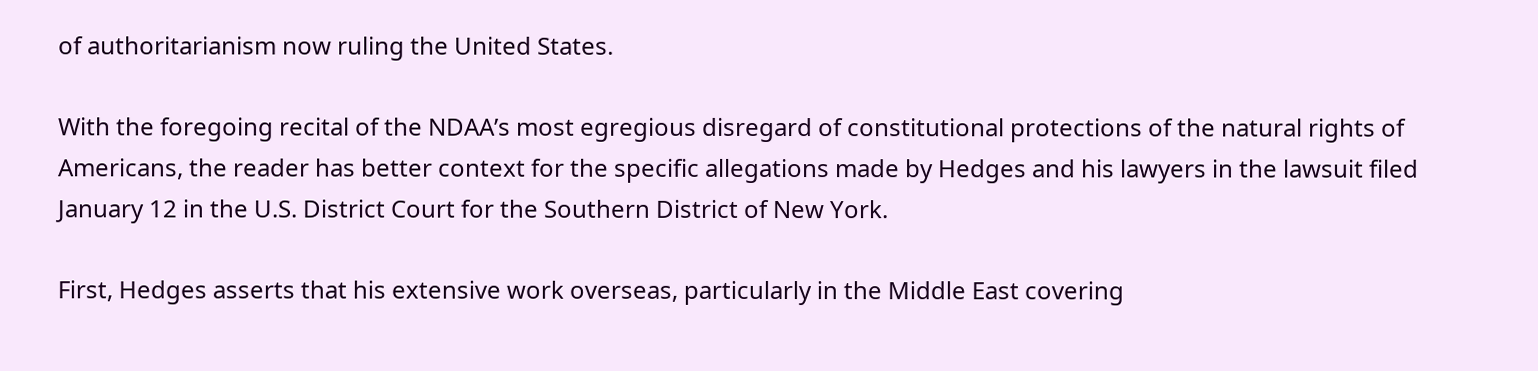of authoritarianism now ruling the United States.

With the foregoing recital of the NDAA’s most egregious disregard of constitutional protections of the natural rights of Americans, the reader has better context for the specific allegations made by Hedges and his lawyers in the lawsuit filed January 12 in the U.S. District Court for the Southern District of New York.

First, Hedges asserts that his extensive work overseas, particularly in the Middle East covering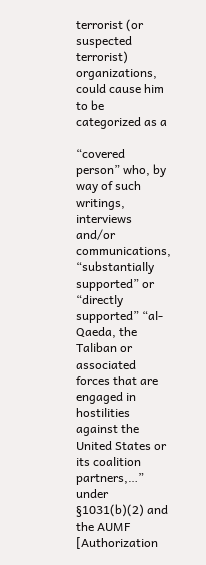terrorist (or suspected terrorist) organizations, could cause him to be categorized as a

“covered person” who, by way of such writings, interviews and/or communications, “substantially supported” or “directly supported” “al-Qaeda, the Taliban or associated forces that are engaged in hostilities against the United States or its coalition partners,…” under §1031(b)(2) and the AUMF [Authorization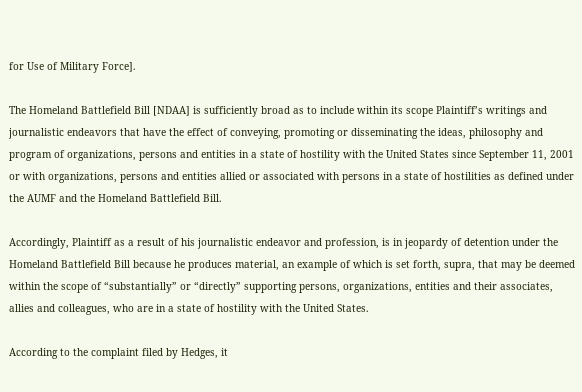for Use of Military Force].

The Homeland Battlefield Bill [NDAA] is sufficiently broad as to include within its scope Plaintiff’s writings and journalistic endeavors that have the effect of conveying, promoting or disseminating the ideas, philosophy and program of organizations, persons and entities in a state of hostility with the United States since September 11, 2001 or with organizations, persons and entities allied or associated with persons in a state of hostilities as defined under the AUMF and the Homeland Battlefield Bill.

Accordingly, Plaintiff as a result of his journalistic endeavor and profession, is in jeopardy of detention under the Homeland Battlefield Bill because he produces material, an example of which is set forth, supra, that may be deemed within the scope of “substantially” or “directly” supporting persons, organizations, entities and their associates, allies and colleagues, who are in a state of hostility with the United States.

According to the complaint filed by Hedges, it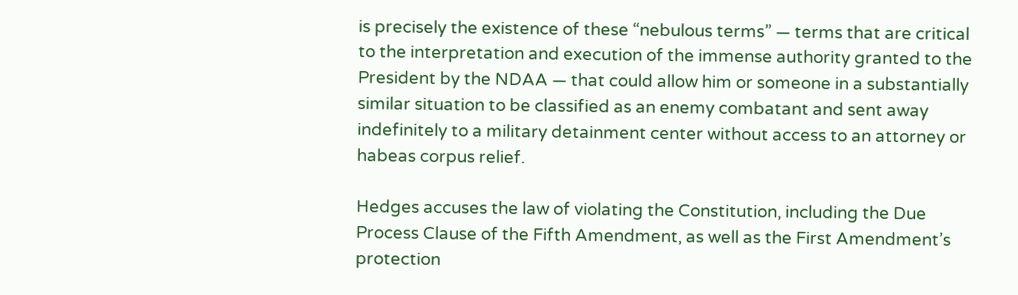is precisely the existence of these “nebulous terms” — terms that are critical to the interpretation and execution of the immense authority granted to the President by the NDAA — that could allow him or someone in a substantially similar situation to be classified as an enemy combatant and sent away indefinitely to a military detainment center without access to an attorney or habeas corpus relief.

Hedges accuses the law of violating the Constitution, including the Due Process Clause of the Fifth Amendment, as well as the First Amendment’s protection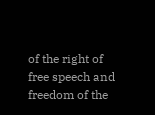of the right of free speech and freedom of the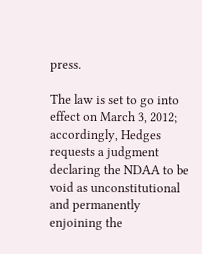press.

The law is set to go into effect on March 3, 2012; accordingly, Hedges requests a judgment declaring the NDAA to be void as unconstitutional and permanently enjoining the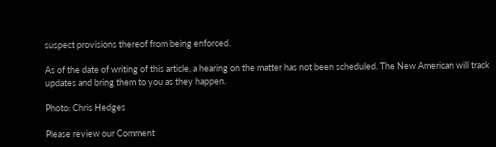suspect provisions thereof from being enforced.

As of the date of writing of this article, a hearing on the matter has not been scheduled. The New American will track updates and bring them to you as they happen.

Photo: Chris Hedges

Please review our Comment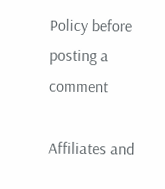Policy before posting a comment

Affiliates and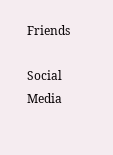Friends

Social Media